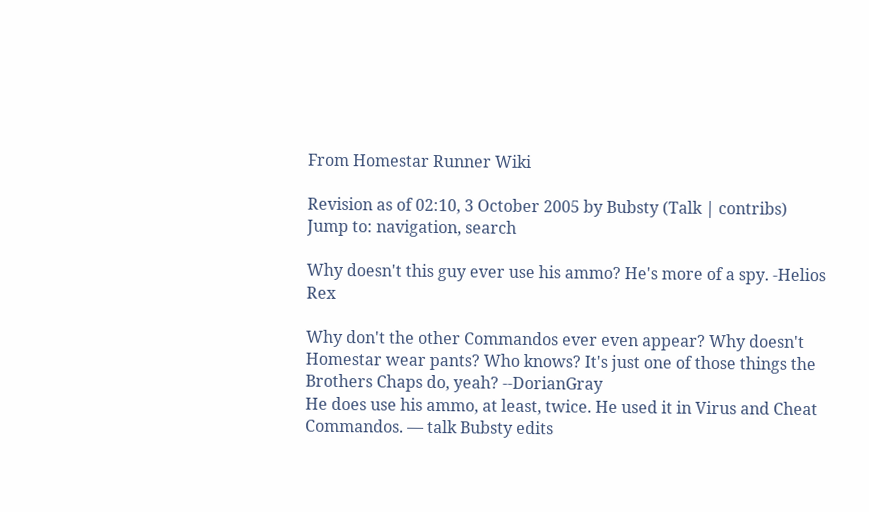From Homestar Runner Wiki

Revision as of 02:10, 3 October 2005 by Bubsty (Talk | contribs)
Jump to: navigation, search

Why doesn't this guy ever use his ammo? He's more of a spy. -Helios Rex

Why don't the other Commandos ever even appear? Why doesn't Homestar wear pants? Who knows? It's just one of those things the Brothers Chaps do, yeah? --DorianGray
He does use his ammo, at least, twice. He used it in Virus and Cheat Commandos. — talk Bubsty edits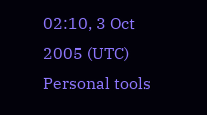02:10, 3 Oct 2005 (UTC)
Personal tools